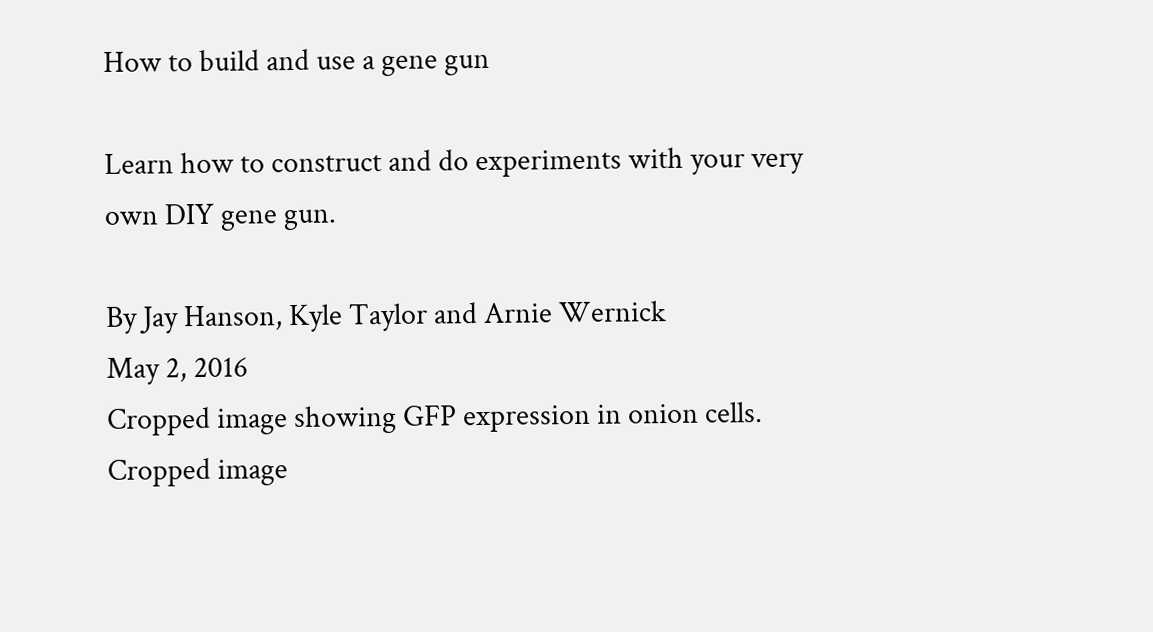How to build and use a gene gun

Learn how to construct and do experiments with your very own DIY gene gun.

By Jay Hanson, Kyle Taylor and Arnie Wernick
May 2, 2016
Cropped image showing GFP expression in onion cells. Cropped image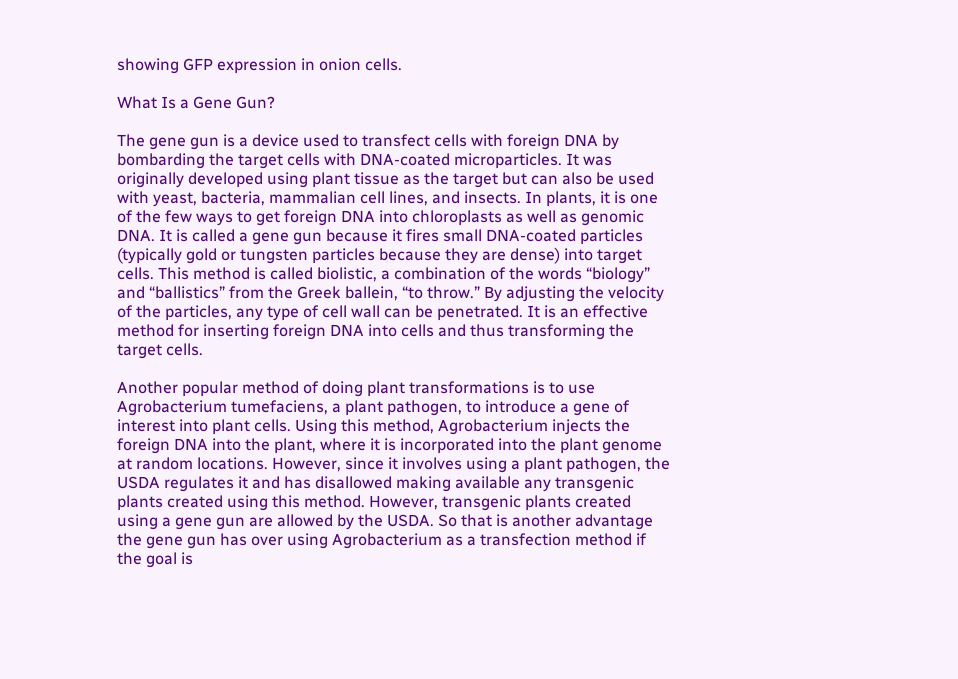showing GFP expression in onion cells.

What Is a Gene Gun?

The gene gun is a device used to transfect cells with foreign DNA by bombarding the target cells with DNA-coated microparticles. It was originally developed using plant tissue as the target but can also be used with yeast, bacteria, mammalian cell lines, and insects. In plants, it is one of the few ways to get foreign DNA into chloroplasts as well as genomic DNA. It is called a gene gun because it fires small DNA-coated particles (typically gold or tungsten particles because they are dense) into target cells. This method is called biolistic, a combination of the words “biology” and “ballistics” from the Greek ballein, “to throw.” By adjusting the velocity of the particles, any type of cell wall can be penetrated. It is an effective method for inserting foreign DNA into cells and thus transforming the target cells.

Another popular method of doing plant transformations is to use Agrobacterium tumefaciens, a plant pathogen, to introduce a gene of interest into plant cells. Using this method, Agrobacterium injects the foreign DNA into the plant, where it is incorporated into the plant genome at random locations. However, since it involves using a plant pathogen, the USDA regulates it and has disallowed making available any transgenic plants created using this method. However, transgenic plants created using a gene gun are allowed by the USDA. So that is another advantage the gene gun has over using Agrobacterium as a transfection method if the goal is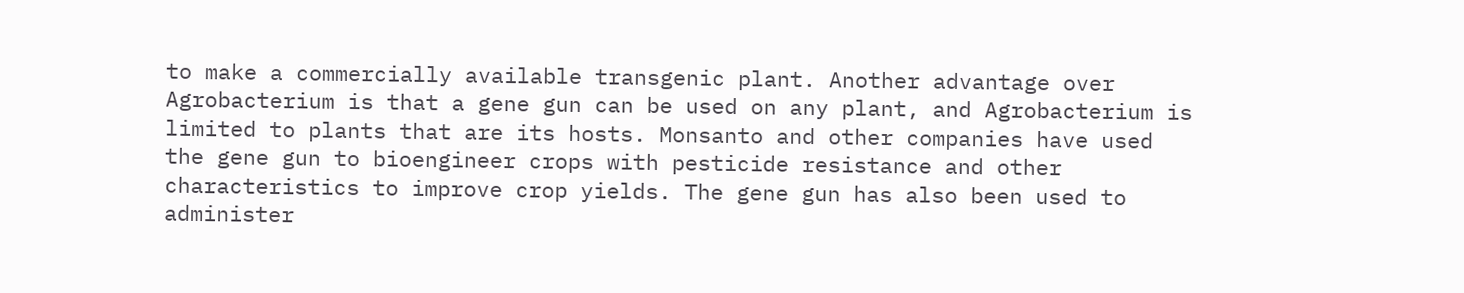to make a commercially available transgenic plant. Another advantage over Agrobacterium is that a gene gun can be used on any plant, and Agrobacterium is limited to plants that are its hosts. Monsanto and other companies have used the gene gun to bioengineer crops with pesticide resistance and other characteristics to improve crop yields. The gene gun has also been used to administer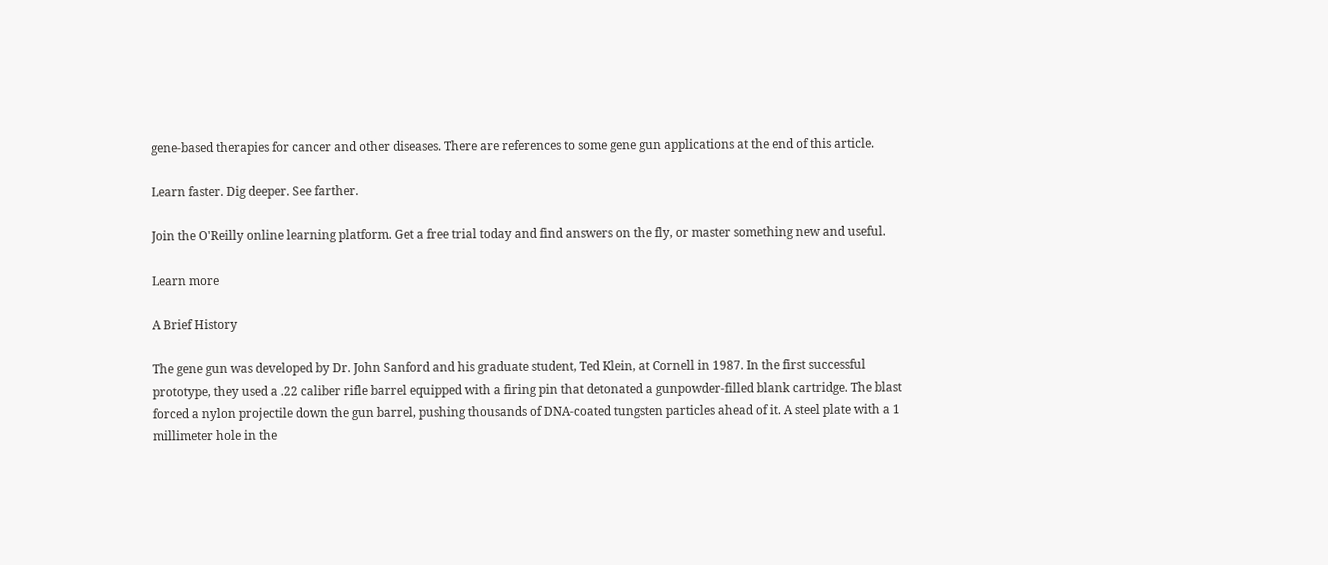gene-based therapies for cancer and other diseases. There are references to some gene gun applications at the end of this article.

Learn faster. Dig deeper. See farther.

Join the O'Reilly online learning platform. Get a free trial today and find answers on the fly, or master something new and useful.

Learn more

A Brief History

The gene gun was developed by Dr. John Sanford and his graduate student, Ted Klein, at Cornell in 1987. In the first successful prototype, they used a .22 caliber rifle barrel equipped with a firing pin that detonated a gunpowder-filled blank cartridge. The blast forced a nylon projectile down the gun barrel, pushing thousands of DNA-coated tungsten particles ahead of it. A steel plate with a 1 millimeter hole in the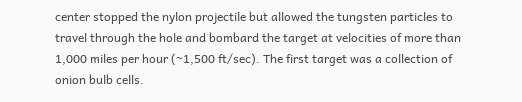center stopped the nylon projectile but allowed the tungsten particles to travel through the hole and bombard the target at velocities of more than 1,000 miles per hour (~1,500 ft/sec). The first target was a collection of onion bulb cells.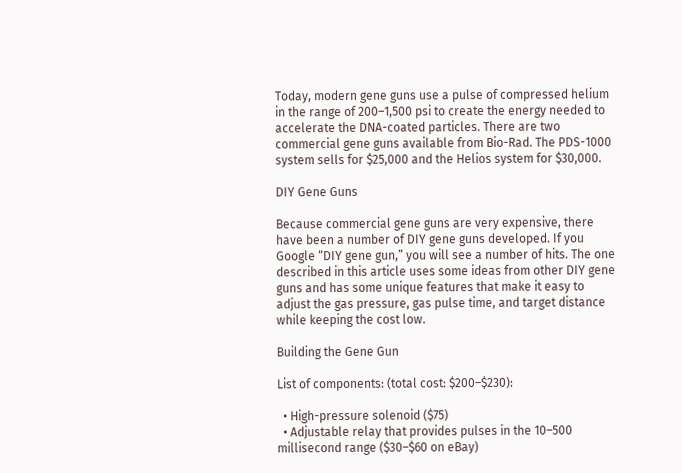Today, modern gene guns use a pulse of compressed helium in the range of 200–1,500 psi to create the energy needed to accelerate the DNA-coated particles. There are two commercial gene guns available from Bio-Rad. The PDS-1000 system sells for $25,000 and the Helios system for $30,000.

DIY Gene Guns

Because commercial gene guns are very expensive, there have been a number of DIY gene guns developed. If you Google “DIY gene gun,” you will see a number of hits. The one described in this article uses some ideas from other DIY gene guns and has some unique features that make it easy to adjust the gas pressure, gas pulse time, and target distance while keeping the cost low.

Building the Gene Gun

List of components: (total cost: $200–$230):

  • High-pressure solenoid ($75)
  • Adjustable relay that provides pulses in the 10–500 millisecond range ($30–$60 on eBay)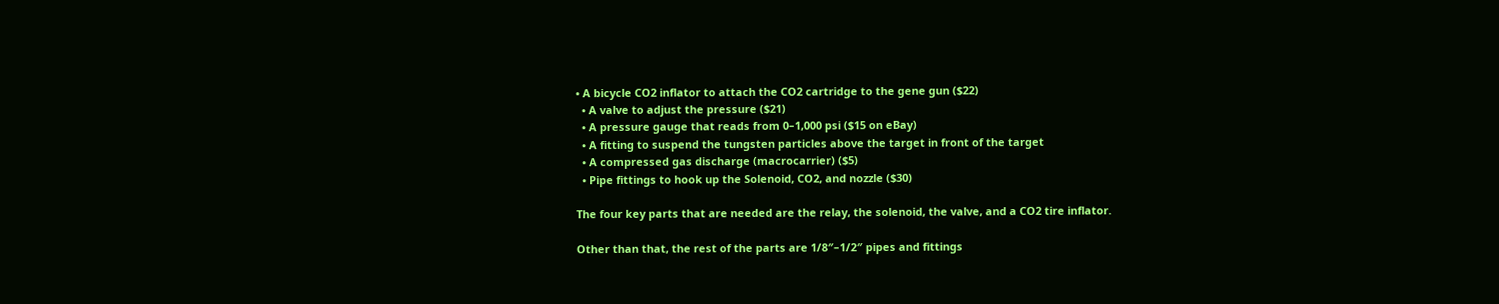• A bicycle CO2 inflator to attach the CO2 cartridge to the gene gun ($22)
  • A valve to adjust the pressure ($21)
  • A pressure gauge that reads from 0–1,000 psi ($15 on eBay)
  • A fitting to suspend the tungsten particles above the target in front of the target
  • A compressed gas discharge (macrocarrier) ($5)
  • Pipe fittings to hook up the Solenoid, CO2, and nozzle ($30)

The four key parts that are needed are the relay, the solenoid, the valve, and a CO2 tire inflator.

Other than that, the rest of the parts are 1/8″–1/2″ pipes and fittings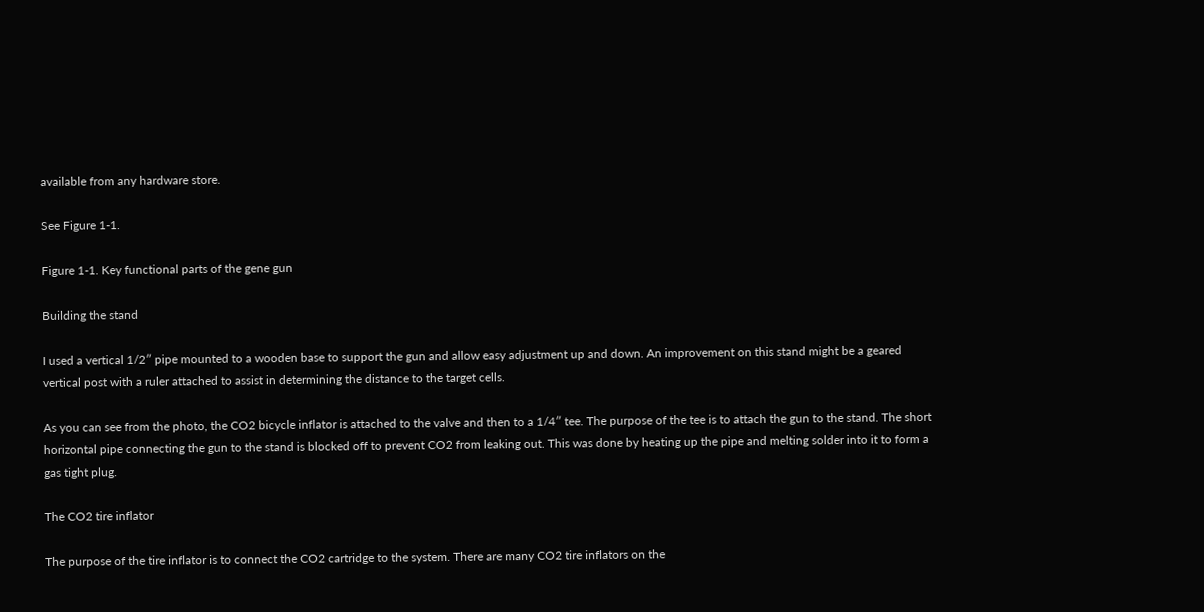available from any hardware store.

See Figure 1-1.

Figure 1-1. Key functional parts of the gene gun

Building the stand

I used a vertical 1/2″ pipe mounted to a wooden base to support the gun and allow easy adjustment up and down. An improvement on this stand might be a geared vertical post with a ruler attached to assist in determining the distance to the target cells.

As you can see from the photo, the CO2 bicycle inflator is attached to the valve and then to a 1/4″ tee. The purpose of the tee is to attach the gun to the stand. The short horizontal pipe connecting the gun to the stand is blocked off to prevent CO2 from leaking out. This was done by heating up the pipe and melting solder into it to form a gas tight plug.

The CO2 tire inflator

The purpose of the tire inflator is to connect the CO2 cartridge to the system. There are many CO2 tire inflators on the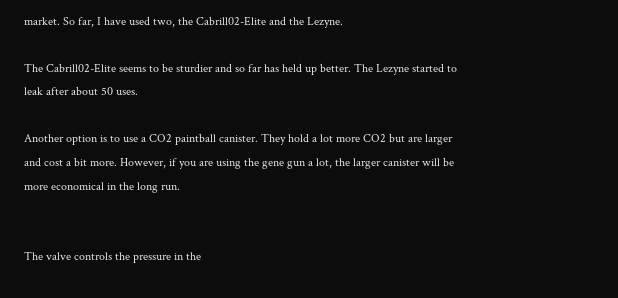market. So far, I have used two, the Cabrill02-Elite and the Lezyne.

The Cabrill02-Elite seems to be sturdier and so far has held up better. The Lezyne started to leak after about 50 uses.

Another option is to use a CO2 paintball canister. They hold a lot more CO2 but are larger and cost a bit more. However, if you are using the gene gun a lot, the larger canister will be more economical in the long run.


The valve controls the pressure in the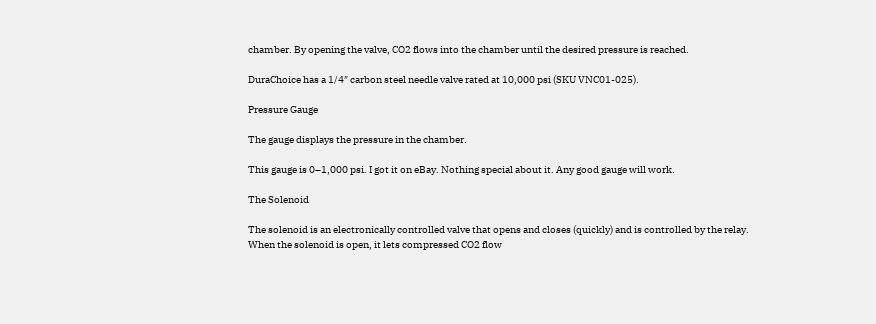chamber. By opening the valve, CO2 flows into the chamber until the desired pressure is reached.

DuraChoice has a 1/4″ carbon steel needle valve rated at 10,000 psi (SKU VNC01-025).

Pressure Gauge

The gauge displays the pressure in the chamber.

This gauge is 0–1,000 psi. I got it on eBay. Nothing special about it. Any good gauge will work.

The Solenoid

The solenoid is an electronically controlled valve that opens and closes (quickly) and is controlled by the relay. When the solenoid is open, it lets compressed CO2 flow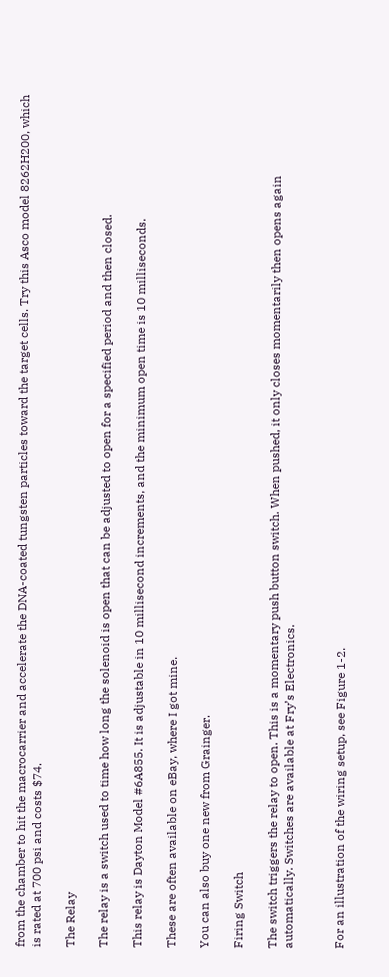from the chamber to hit the macrocarrier and accelerate the DNA-coated tungsten particles toward the target cells. Try this Asco model 8262H200, which is rated at 700 psi and costs $74.

The Relay

The relay is a switch used to time how long the solenoid is open that can be adjusted to open for a specified period and then closed.

This relay is Dayton Model #6A855. It is adjustable in 10 millisecond increments, and the minimum open time is 10 milliseconds.

These are often available on eBay, where I got mine.

You can also buy one new from Grainger.

Firing Switch

The switch triggers the relay to open. This is a momentary push button switch. When pushed, it only closes momentarily then opens again automatically. Switches are available at Fry’s Electronics.


For an illustration of the wiring setup, see Figure 1-2.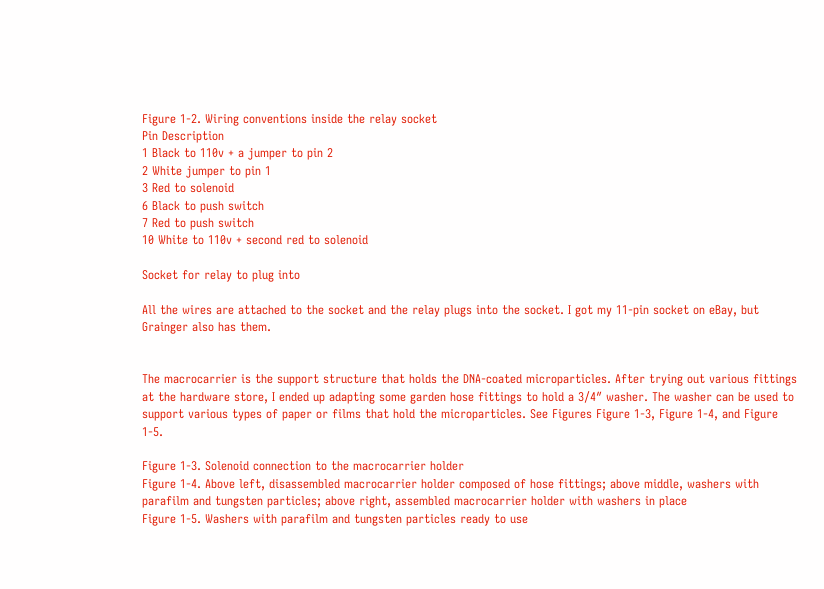Figure 1-2. Wiring conventions inside the relay socket
Pin Description
1 Black to 110v + a jumper to pin 2
2 White jumper to pin 1
3 Red to solenoid
6 Black to push switch
7 Red to push switch
10 White to 110v + second red to solenoid

Socket for relay to plug into

All the wires are attached to the socket and the relay plugs into the socket. I got my 11-pin socket on eBay, but Grainger also has them.


The macrocarrier is the support structure that holds the DNA-coated microparticles. After trying out various fittings at the hardware store, I ended up adapting some garden hose fittings to hold a 3/4″ washer. The washer can be used to support various types of paper or films that hold the microparticles. See Figures Figure 1-3, Figure 1-4, and Figure 1-5.

Figure 1-3. Solenoid connection to the macrocarrier holder
Figure 1-4. Above left, disassembled macrocarrier holder composed of hose fittings; above middle, washers with parafilm and tungsten particles; above right, assembled macrocarrier holder with washers in place
Figure 1-5. Washers with parafilm and tungsten particles ready to use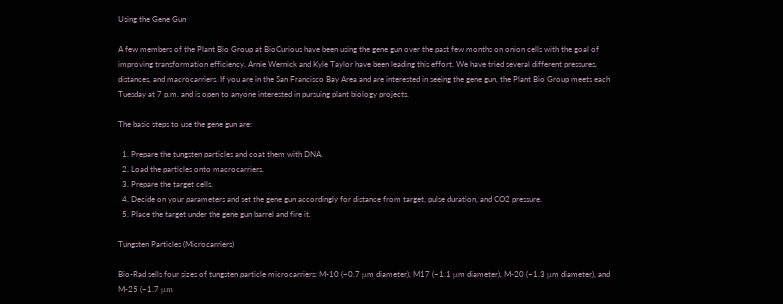Using the Gene Gun

A few members of the Plant Bio Group at BioCurious have been using the gene gun over the past few months on onion cells with the goal of improving transformation efficiency. Arnie Wernick and Kyle Taylor have been leading this effort. We have tried several different pressures, distances, and macrocarriers. If you are in the San Francisco Bay Area and are interested in seeing the gene gun, the Plant Bio Group meets each Tuesday at 7 p.m. and is open to anyone interested in pursuing plant biology projects.

The basic steps to use the gene gun are:

  1. Prepare the tungsten particles and coat them with DNA.
  2. Load the particles onto macrocarriers.
  3. Prepare the target cells.
  4. Decide on your parameters and set the gene gun accordingly for distance from target, pulse duration, and CO2 pressure.
  5. Place the target under the gene gun barrel and fire it.

Tungsten Particles (Microcarriers)

Bio-Rad sells four sizes of tungsten particle microcarriers: M-10 (~0.7 μm diameter), M17 (~1.1 μm diameter), M-20 (~1.3 μm diameter), and M-25 (~1.7 μm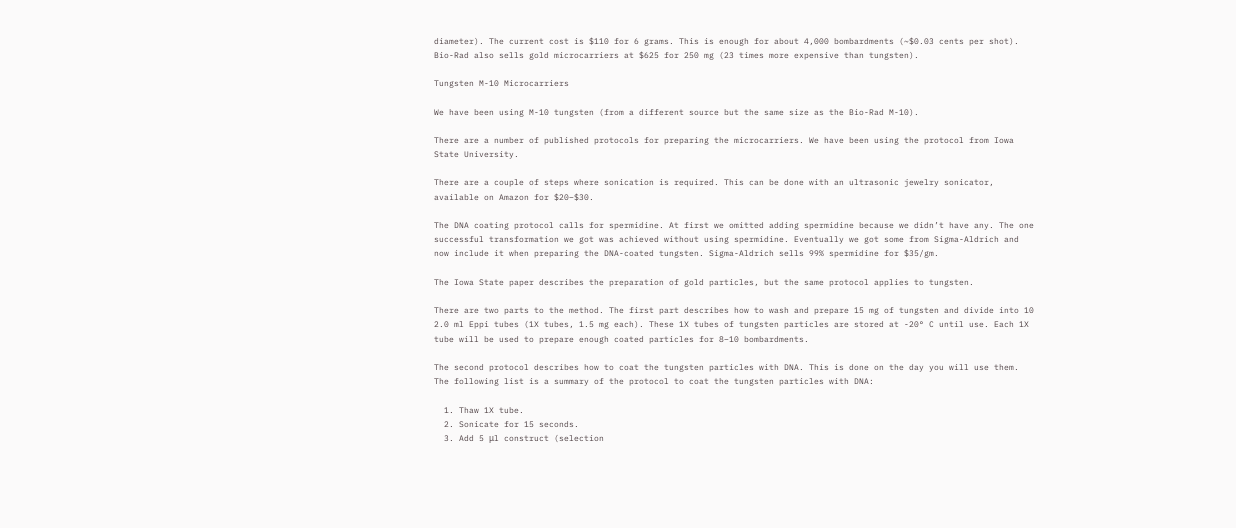diameter). The current cost is $110 for 6 grams. This is enough for about 4,000 bombardments (~$0.03 cents per shot). Bio-Rad also sells gold microcarriers at $625 for 250 mg (23 times more expensive than tungsten).

Tungsten M-10 Microcarriers

We have been using M-10 tungsten (from a different source but the same size as the Bio-Rad M-10).

There are a number of published protocols for preparing the microcarriers. We have been using the protocol from Iowa State University.

There are a couple of steps where sonication is required. This can be done with an ultrasonic jewelry sonicator, available on Amazon for $20–$30.

The DNA coating protocol calls for spermidine. At first we omitted adding spermidine because we didn’t have any. The one successful transformation we got was achieved without using spermidine. Eventually we got some from Sigma-Aldrich and now include it when preparing the DNA-coated tungsten. Sigma-Aldrich sells 99% spermidine for $35/gm.

The Iowa State paper describes the preparation of gold particles, but the same protocol applies to tungsten.

There are two parts to the method. The first part describes how to wash and prepare 15 mg of tungsten and divide into 10 2.0 ml Eppi tubes (1X tubes, 1.5 mg each). These 1X tubes of tungsten particles are stored at -20° C until use. Each 1X tube will be used to prepare enough coated particles for 8–10 bombardments.

The second protocol describes how to coat the tungsten particles with DNA. This is done on the day you will use them. The following list is a summary of the protocol to coat the tungsten particles with DNA:

  1. Thaw 1X tube.
  2. Sonicate for 15 seconds.
  3. Add 5 μl construct (selection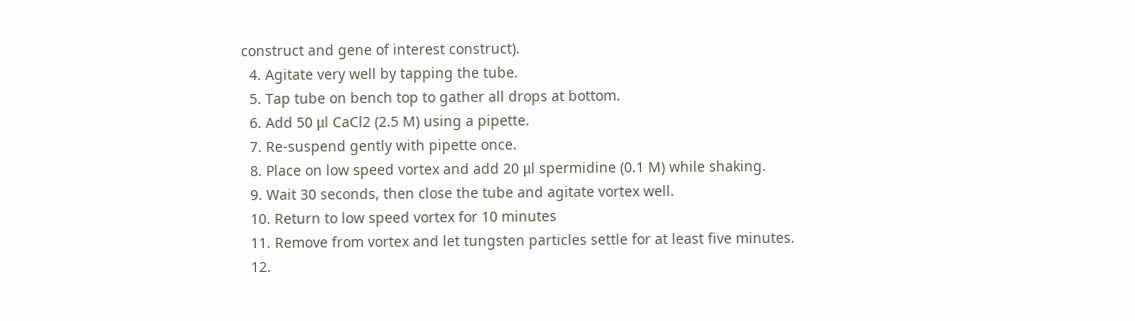construct and gene of interest construct).
  4. Agitate very well by tapping the tube.
  5. Tap tube on bench top to gather all drops at bottom.
  6. Add 50 μl CaCl2 (2.5 M) using a pipette.
  7. Re-suspend gently with pipette once.
  8. Place on low speed vortex and add 20 μl spermidine (0.1 M) while shaking.
  9. Wait 30 seconds, then close the tube and agitate vortex well.
  10. Return to low speed vortex for 10 minutes
  11. Remove from vortex and let tungsten particles settle for at least five minutes.
  12.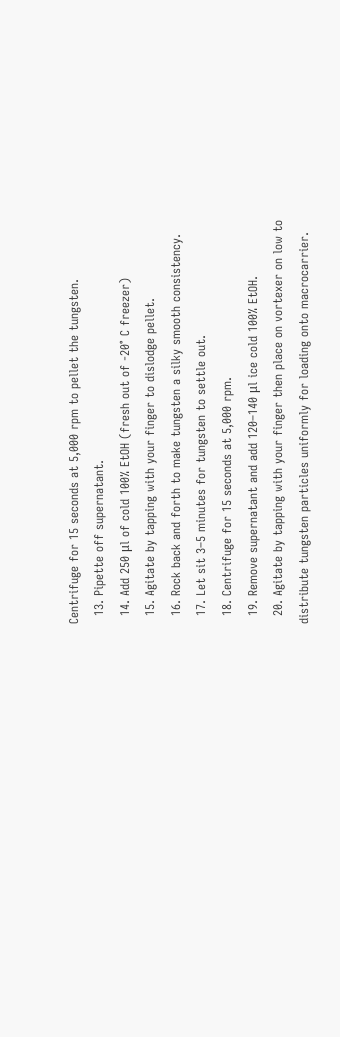Centrifuge for 15 seconds at 5,000 rpm to pellet the tungsten.
  13. Pipette off supernatant.
  14. Add 250 μl of cold 100% EtOH (fresh out of -20° C freezer)
  15. Agitate by tapping with your finger to dislodge pellet.
  16. Rock back and forth to make tungsten a silky smooth consistency.
  17. Let sit 3–5 minutes for tungsten to settle out.
  18. Centrifuge for 15 seconds at 5,000 rpm.
  19. Remove supernatant and add 120–140 μl ice cold 100% EtOH.
  20. Agitate by tapping with your finger then place on vortexer on low to distribute tungsten particles uniformly for loading onto macrocarrier.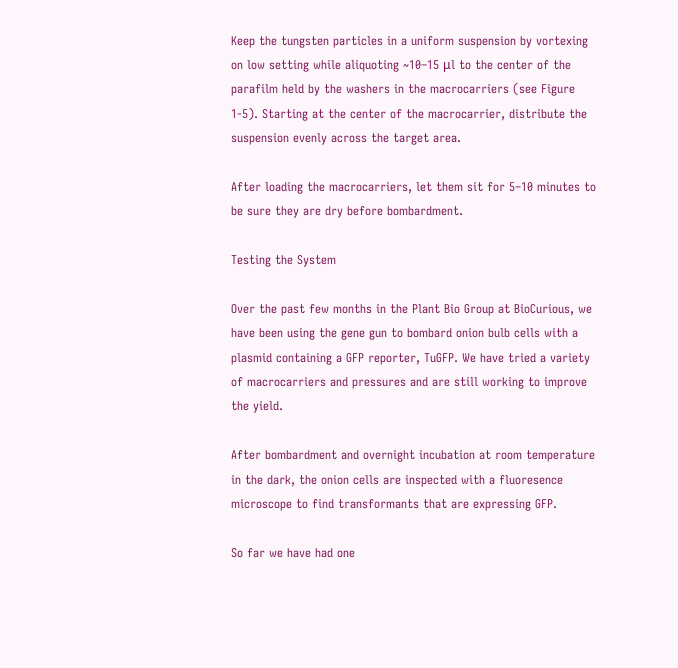Keep the tungsten particles in a uniform suspension by vortexing on low setting while aliquoting ~10–15 μl to the center of the parafilm held by the washers in the macrocarriers (see Figure 1-5). Starting at the center of the macrocarrier, distribute the suspension evenly across the target area.

After loading the macrocarriers, let them sit for 5–10 minutes to be sure they are dry before bombardment.

Testing the System

Over the past few months in the Plant Bio Group at BioCurious, we have been using the gene gun to bombard onion bulb cells with a plasmid containing a GFP reporter, TuGFP. We have tried a variety of macrocarriers and pressures and are still working to improve the yield.

After bombardment and overnight incubation at room temperature in the dark, the onion cells are inspected with a fluoresence microscope to find transformants that are expressing GFP.

So far we have had one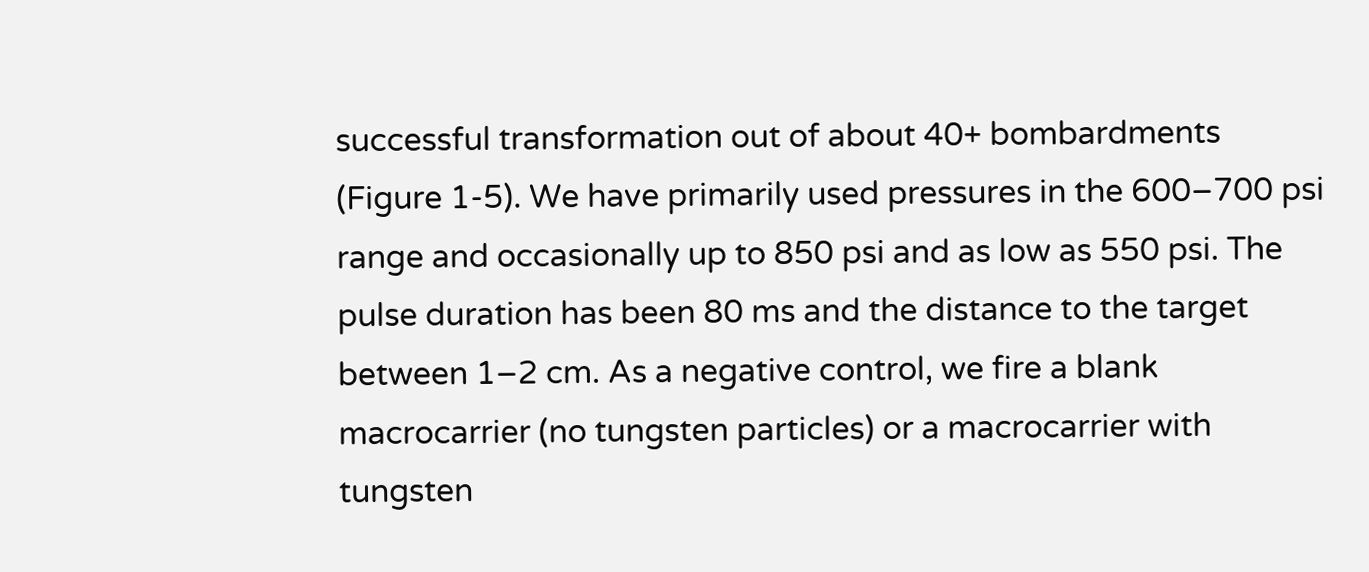successful transformation out of about 40+ bombardments (Figure 1-5). We have primarily used pressures in the 600–700 psi range and occasionally up to 850 psi and as low as 550 psi. The pulse duration has been 80 ms and the distance to the target between 1–2 cm. As a negative control, we fire a blank macrocarrier (no tungsten particles) or a macrocarrier with tungsten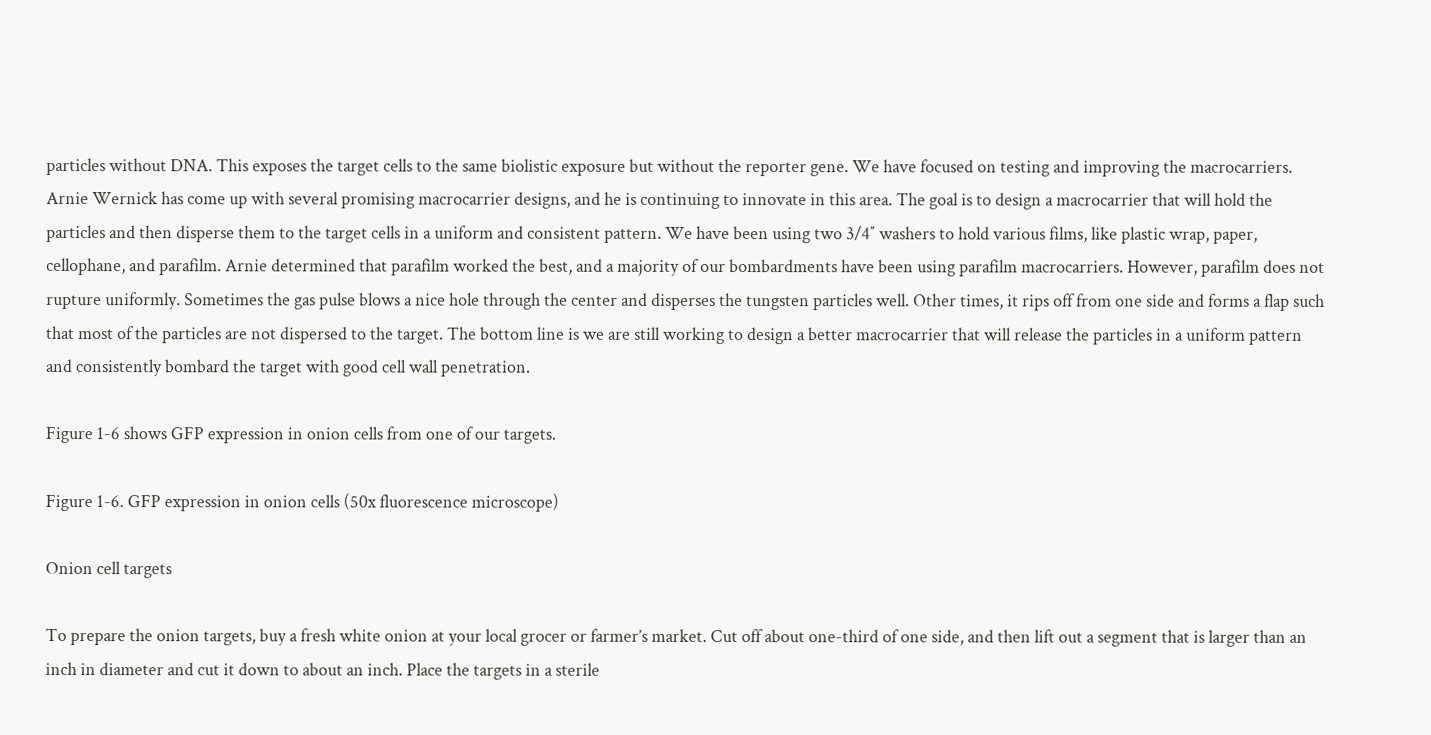particles without DNA. This exposes the target cells to the same biolistic exposure but without the reporter gene. We have focused on testing and improving the macrocarriers. Arnie Wernick has come up with several promising macrocarrier designs, and he is continuing to innovate in this area. The goal is to design a macrocarrier that will hold the particles and then disperse them to the target cells in a uniform and consistent pattern. We have been using two 3/4″ washers to hold various films, like plastic wrap, paper, cellophane, and parafilm. Arnie determined that parafilm worked the best, and a majority of our bombardments have been using parafilm macrocarriers. However, parafilm does not rupture uniformly. Sometimes the gas pulse blows a nice hole through the center and disperses the tungsten particles well. Other times, it rips off from one side and forms a flap such that most of the particles are not dispersed to the target. The bottom line is we are still working to design a better macrocarrier that will release the particles in a uniform pattern and consistently bombard the target with good cell wall penetration.

Figure 1-6 shows GFP expression in onion cells from one of our targets.

Figure 1-6. GFP expression in onion cells (50x fluorescence microscope)

Onion cell targets

To prepare the onion targets, buy a fresh white onion at your local grocer or farmer’s market. Cut off about one-third of one side, and then lift out a segment that is larger than an inch in diameter and cut it down to about an inch. Place the targets in a sterile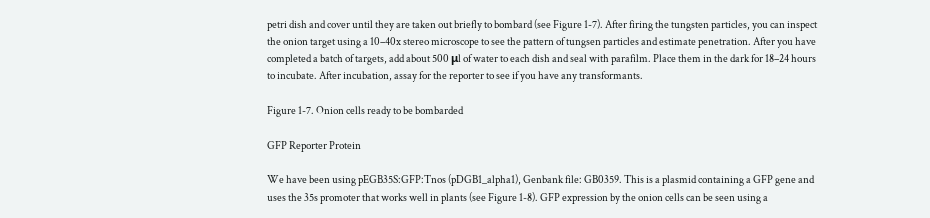petri dish and cover until they are taken out briefly to bombard (see Figure 1-7). After firing the tungsten particles, you can inspect the onion target using a 10–40x stereo microscope to see the pattern of tungsen particles and estimate penetration. After you have completed a batch of targets, add about 500 μl of water to each dish and seal with parafilm. Place them in the dark for 18–24 hours to incubate. After incubation, assay for the reporter to see if you have any transformants.

Figure 1-7. Onion cells ready to be bombarded

GFP Reporter Protein

We have been using pEGB35S:GFP:Tnos (pDGB1_alpha1), Genbank file: GB0359. This is a plasmid containing a GFP gene and uses the 35s promoter that works well in plants (see Figure 1-8). GFP expression by the onion cells can be seen using a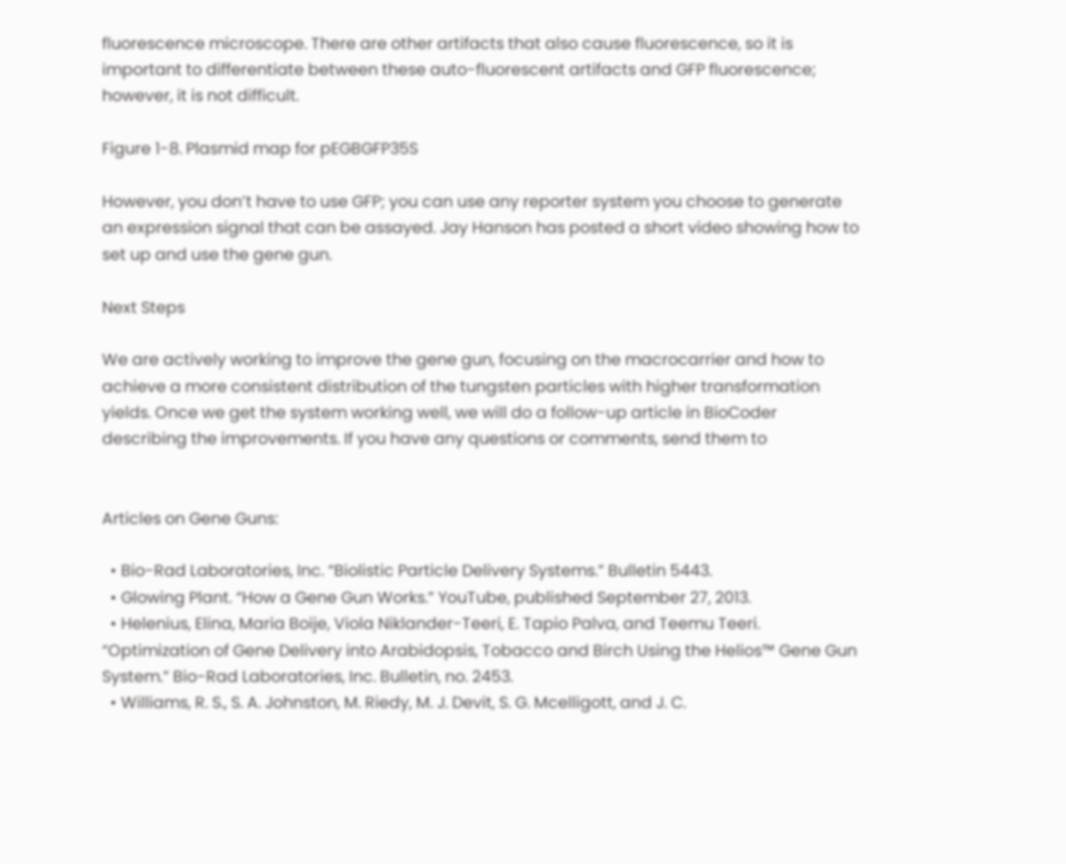fluorescence microscope. There are other artifacts that also cause fluorescence, so it is important to differentiate between these auto-fluorescent artifacts and GFP fluorescence; however, it is not difficult.

Figure 1-8. Plasmid map for pEGBGFP35S

However, you don’t have to use GFP; you can use any reporter system you choose to generate an expression signal that can be assayed. Jay Hanson has posted a short video showing how to set up and use the gene gun.

Next Steps

We are actively working to improve the gene gun, focusing on the macrocarrier and how to achieve a more consistent distribution of the tungsten particles with higher transformation yields. Once we get the system working well, we will do a follow-up article in BioCoder describing the improvements. If you have any questions or comments, send them to


Articles on Gene Guns:

  • Bio-Rad Laboratories, Inc. “Biolistic Particle Delivery Systems.” Bulletin 5443.
  • Glowing Plant. “How a Gene Gun Works.” YouTube, published September 27, 2013.
  • Helenius, Elina, Maria Boije, Viola Niklander-Teeri, E. Tapio Palva, and Teemu Teeri. “Optimization of Gene Delivery into Arabidopsis, Tobacco and Birch Using the Helios™ Gene Gun System.” Bio-Rad Laboratories, Inc. Bulletin, no. 2453.
  • Williams, R. S., S. A. Johnston, M. Riedy, M. J. Devit, S. G. Mcelligott, and J. C.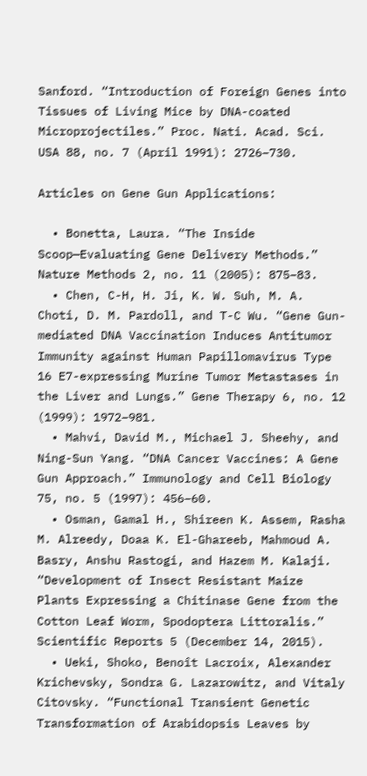Sanford. “Introduction of Foreign Genes into Tissues of Living Mice by DNA-coated Microprojectiles.” Proc. Nati. Acad. Sci. USA 88, no. 7 (April 1991): 2726–730.

Articles on Gene Gun Applications:

  • Bonetta, Laura. “The Inside Scoop—Evaluating Gene Delivery Methods.” Nature Methods 2, no. 11 (2005): 875–83.
  • Chen, C-H, H. Ji, K. W. Suh, M. A. Choti, D. M. Pardoll, and T-C Wu. “Gene Gun-mediated DNA Vaccination Induces Antitumor Immunity against Human Papillomavirus Type 16 E7-expressing Murine Tumor Metastases in the Liver and Lungs.” Gene Therapy 6, no. 12 (1999): 1972–981.
  • Mahvi, David M., Michael J. Sheehy, and Ning-Sun Yang. “DNA Cancer Vaccines: A Gene Gun Approach.” Immunology and Cell Biology 75, no. 5 (1997): 456–60.
  • Osman, Gamal H., Shireen K. Assem, Rasha M. Alreedy, Doaa K. El-Ghareeb, Mahmoud A. Basry, Anshu Rastogi, and Hazem M. Kalaji. “Development of Insect Resistant Maize Plants Expressing a Chitinase Gene from the Cotton Leaf Worm, Spodoptera Littoralis.” Scientific Reports 5 (December 14, 2015).
  • Ueki, Shoko, Benoît Lacroix, Alexander Krichevsky, Sondra G. Lazarowitz, and Vitaly Citovsky. “Functional Transient Genetic Transformation of Arabidopsis Leaves by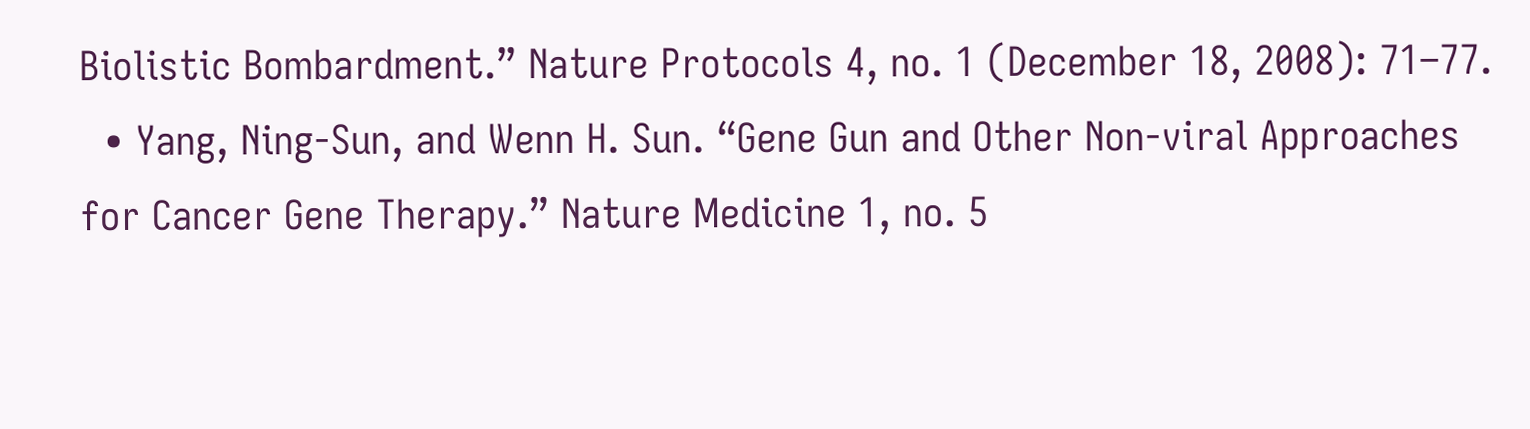Biolistic Bombardment.” Nature Protocols 4, no. 1 (December 18, 2008): 71–77.
  • Yang, Ning-Sun, and Wenn H. Sun. “Gene Gun and Other Non-viral Approaches for Cancer Gene Therapy.” Nature Medicine 1, no. 5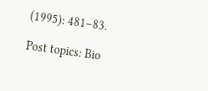(1995): 481–83.

Post topics: Bio